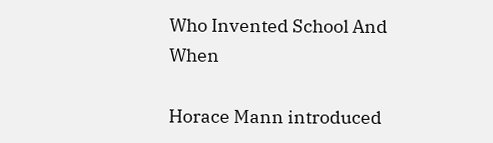Who Invented School And When

Horace Mann introduced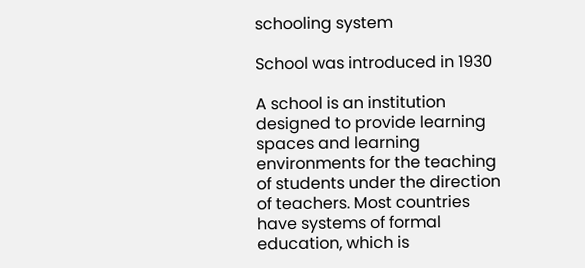schooling system

School was introduced in 1930

A school is an institution designed to provide learning spaces and learning environments for the teaching of students under the direction of teachers. Most countries have systems of formal education, which is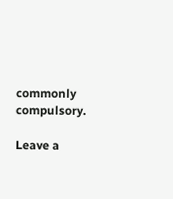commonly compulsory.

Leave a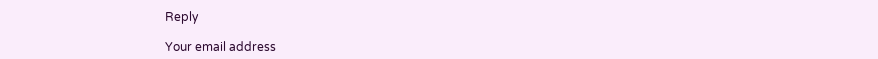Reply

Your email address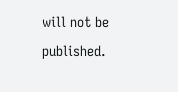will not be published.